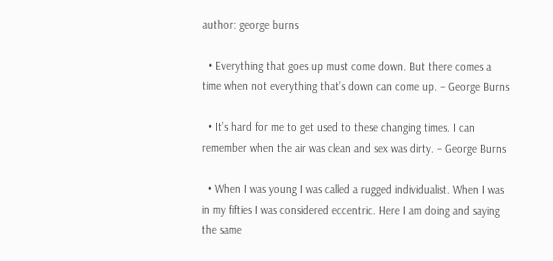author: george burns

  • Everything that goes up must come down. But there comes a time when not everything that’s down can come up. – George Burns

  • It’s hard for me to get used to these changing times. I can remember when the air was clean and sex was dirty. – George Burns

  • When I was young I was called a rugged individualist. When I was in my fifties I was considered eccentric. Here I am doing and saying the same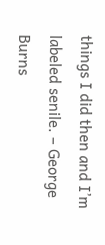things I did then and I’m labeled senile. – George Burns